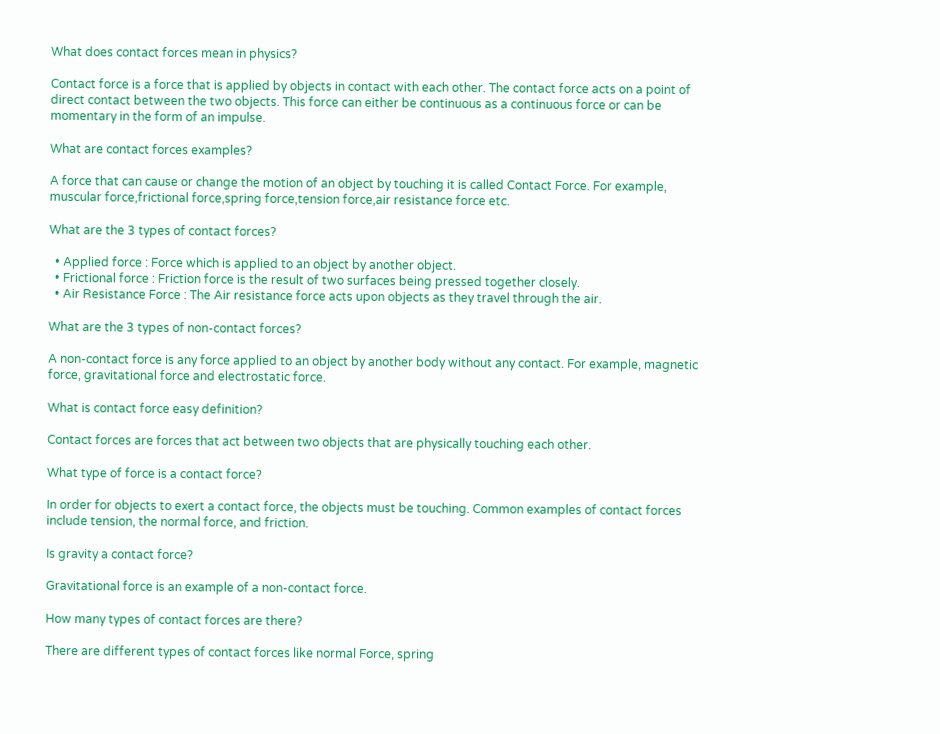What does contact forces mean in physics?

Contact force is a force that is applied by objects in contact with each other. The contact force acts on a point of direct contact between the two objects. This force can either be continuous as a continuous force or can be momentary in the form of an impulse.

What are contact forces examples?

A force that can cause or change the motion of an object by touching it is called Contact Force. For example, muscular force,frictional force,spring force,tension force,air resistance force etc.

What are the 3 types of contact forces?

  • Applied force : Force which is applied to an object by another object.
  • Frictional force : Friction force is the result of two surfaces being pressed together closely.
  • Air Resistance Force : The Air resistance force acts upon objects as they travel through the air.

What are the 3 types of non-contact forces?

A non-contact force is any force applied to an object by another body without any contact. For example, magnetic force, gravitational force and electrostatic force.

What is contact force easy definition?

Contact forces are forces that act between two objects that are physically touching each other.

What type of force is a contact force?

In order for objects to exert a contact force, the objects must be touching. Common examples of contact forces include tension, the normal force, and friction.

Is gravity a contact force?

Gravitational force is an example of a non-contact force.

How many types of contact forces are there?

There are different types of contact forces like normal Force, spring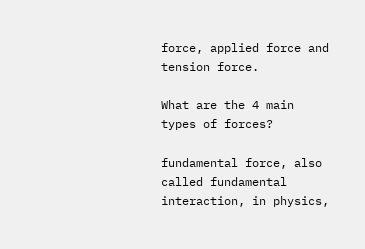force, applied force and tension force.

What are the 4 main types of forces?

fundamental force, also called fundamental interaction, in physics,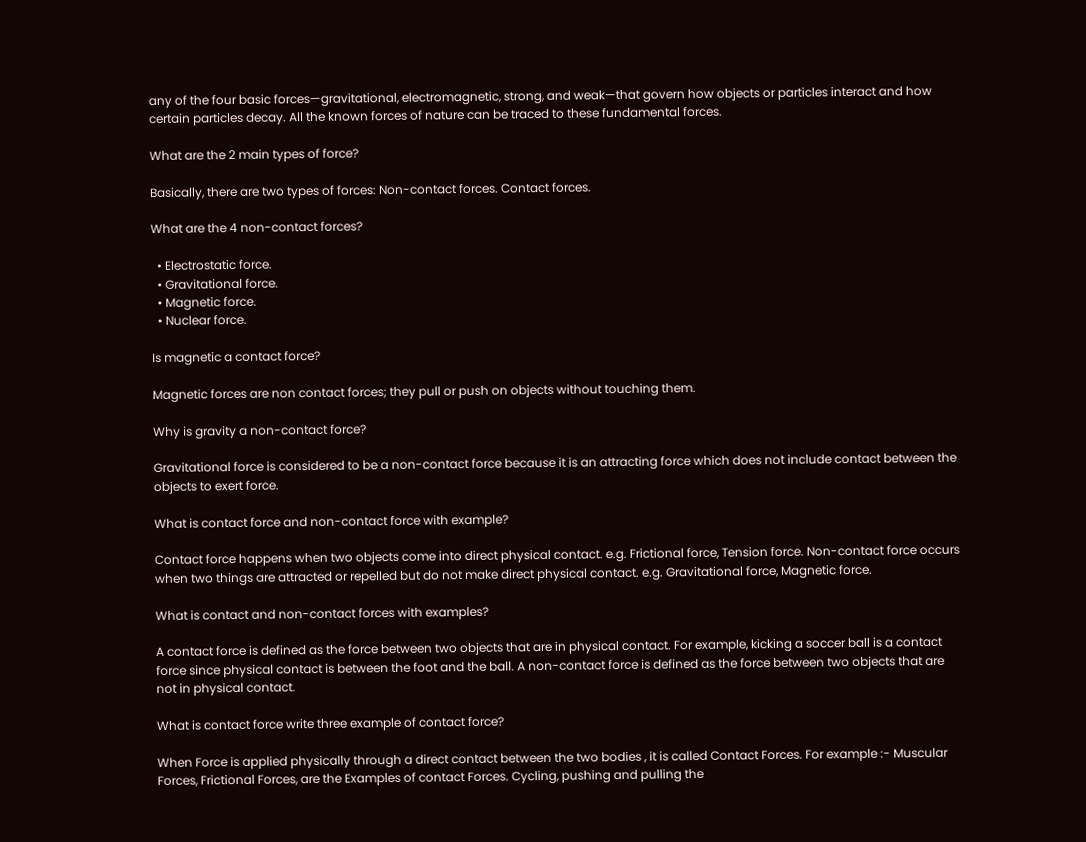any of the four basic forces—gravitational, electromagnetic, strong, and weak—that govern how objects or particles interact and how certain particles decay. All the known forces of nature can be traced to these fundamental forces.

What are the 2 main types of force?

Basically, there are two types of forces: Non-contact forces. Contact forces.

What are the 4 non-contact forces?

  • Electrostatic force.
  • Gravitational force.
  • Magnetic force.
  • Nuclear force.

Is magnetic a contact force?

Magnetic forces are non contact forces; they pull or push on objects without touching them.

Why is gravity a non-contact force?

Gravitational force is considered to be a non-contact force because it is an attracting force which does not include contact between the objects to exert force.

What is contact force and non-contact force with example?

Contact force happens when two objects come into direct physical contact. e.g. Frictional force, Tension force. Non-contact force occurs when two things are attracted or repelled but do not make direct physical contact. e.g. Gravitational force, Magnetic force.

What is contact and non-contact forces with examples?

A contact force is defined as the force between two objects that are in physical contact. For example, kicking a soccer ball is a contact force since physical contact is between the foot and the ball. A non-contact force is defined as the force between two objects that are not in physical contact.

What is contact force write three example of contact force?

When Force is applied physically through a direct contact between the two bodies , it is called Contact Forces. For example :- Muscular Forces, Frictional Forces, are the Examples of contact Forces. Cycling, pushing and pulling the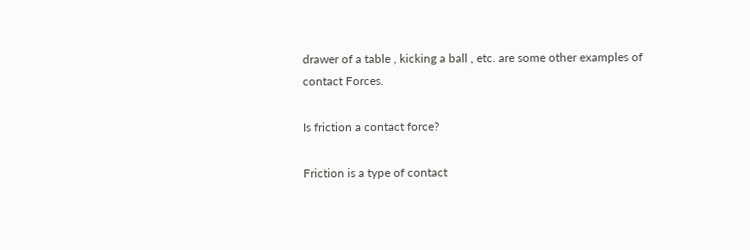drawer of a table , kicking a ball , etc. are some other examples of contact Forces.

Is friction a contact force?

Friction is a type of contact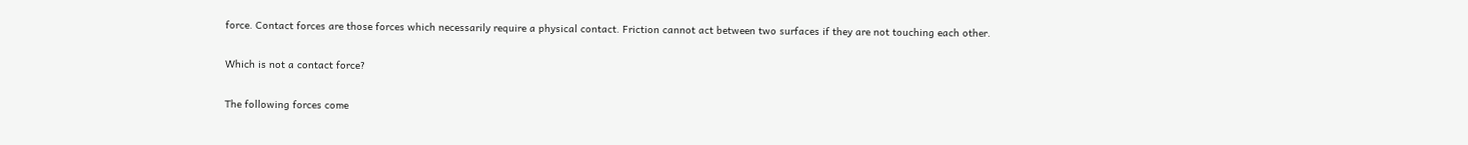force. Contact forces are those forces which necessarily require a physical contact. Friction cannot act between two surfaces if they are not touching each other.

Which is not a contact force?

The following forces come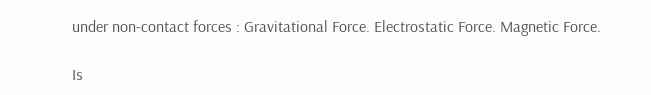under non-contact forces : Gravitational Force. Electrostatic Force. Magnetic Force.

Is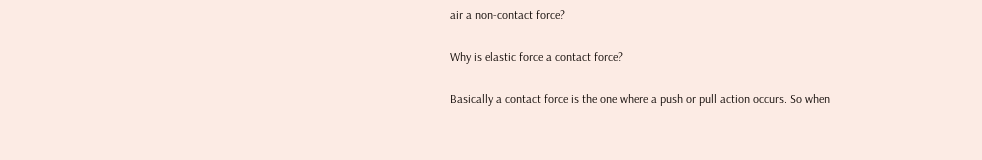air a non-contact force?

Why is elastic force a contact force?

Basically a contact force is the one where a push or pull action occurs. So when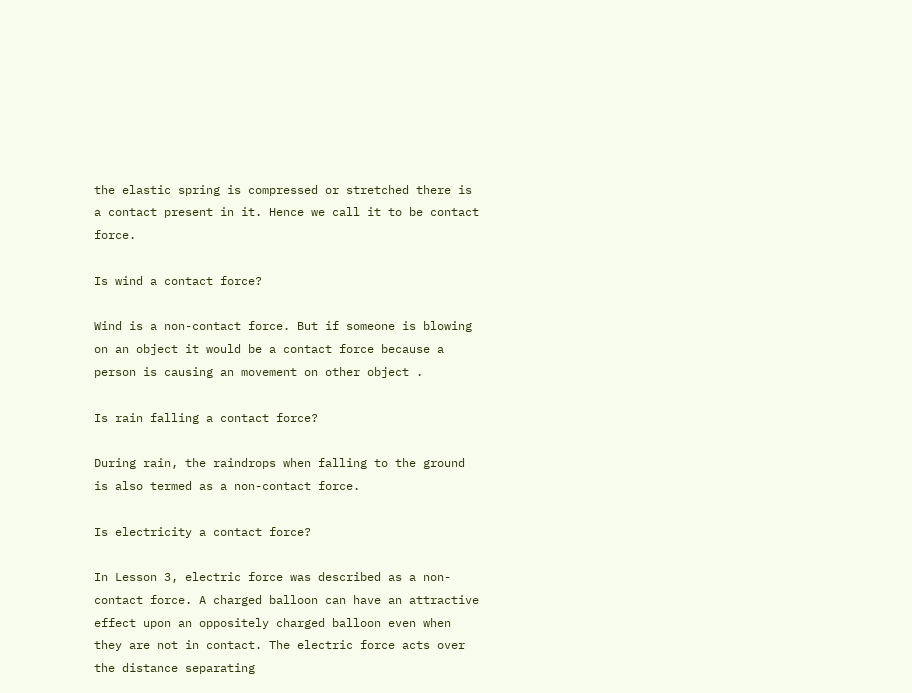the elastic spring is compressed or stretched there is a contact present in it. Hence we call it to be contact force.

Is wind a contact force?

Wind is a non-contact force. But if someone is blowing on an object it would be a contact force because a person is causing an movement on other object .

Is rain falling a contact force?

During rain, the raindrops when falling to the ground is also termed as a non-contact force.

Is electricity a contact force?

In Lesson 3, electric force was described as a non-contact force. A charged balloon can have an attractive effect upon an oppositely charged balloon even when they are not in contact. The electric force acts over the distance separating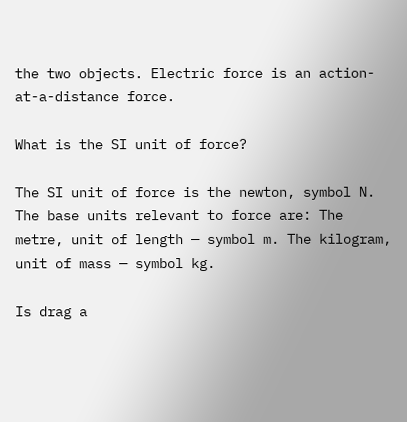the two objects. Electric force is an action-at-a-distance force.

What is the SI unit of force?

The SI unit of force is the newton, symbol N. The base units relevant to force are: The metre, unit of length — symbol m. The kilogram, unit of mass — symbol kg.

Is drag a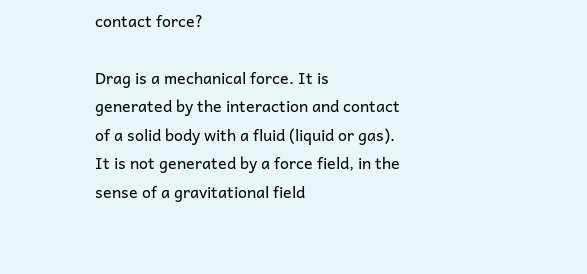contact force?

Drag is a mechanical force. It is generated by the interaction and contact of a solid body with a fluid (liquid or gas). It is not generated by a force field, in the sense of a gravitational field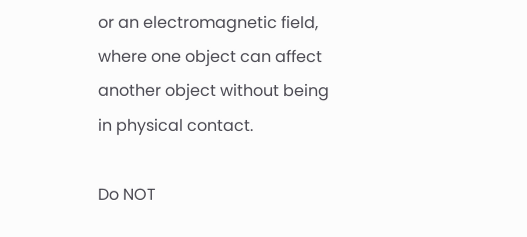or an electromagnetic field, where one object can affect another object without being in physical contact.

Do NOT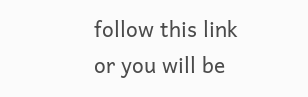follow this link or you will be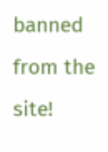banned from the site!